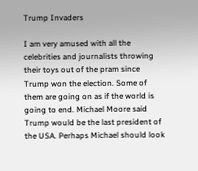Trump Invaders

I am very amused with all the celebrities and journalists throwing their toys out of the pram since Trump won the election. Some of them are going on as if the world is going to end. Michael Moore said Trump would be the last president of the USA. Perhaps Michael should look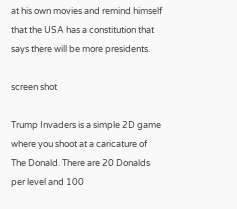at his own movies and remind himself that the USA has a constitution that says there will be more presidents.

screen shot

Trump Invaders is a simple 2D game where you shoot at a caricature of The Donald. There are 20 Donalds per level and 100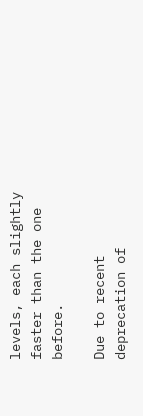levels, each slightly faster than the one before.

Due to recent deprecation of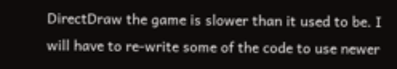DirectDraw the game is slower than it used to be. I will have to re-write some of the code to use newer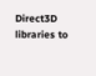Direct3D libraries to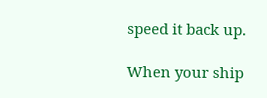speed it back up.

When your ship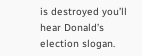is destroyed you’ll hear Donald’s election slogan.